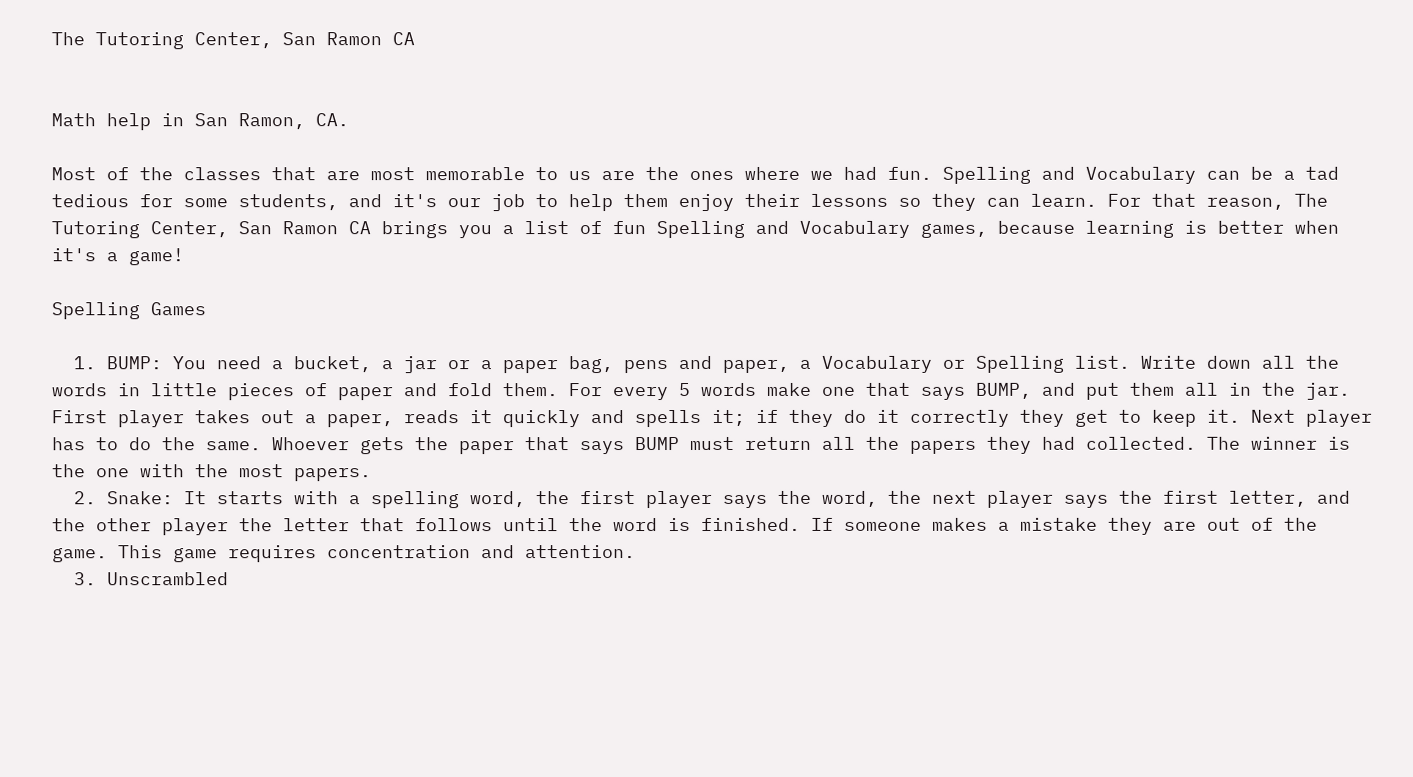The Tutoring Center, San Ramon CA


Math help in San Ramon, CA.

Most of the classes that are most memorable to us are the ones where we had fun. Spelling and Vocabulary can be a tad tedious for some students, and it's our job to help them enjoy their lessons so they can learn. For that reason, The Tutoring Center, San Ramon CA brings you a list of fun Spelling and Vocabulary games, because learning is better when it's a game!

Spelling Games

  1. BUMP: You need a bucket, a jar or a paper bag, pens and paper, a Vocabulary or Spelling list. Write down all the words in little pieces of paper and fold them. For every 5 words make one that says BUMP, and put them all in the jar. First player takes out a paper, reads it quickly and spells it; if they do it correctly they get to keep it. Next player has to do the same. Whoever gets the paper that says BUMP must return all the papers they had collected. The winner is the one with the most papers.
  2. Snake: It starts with a spelling word, the first player says the word, the next player says the first letter, and the other player the letter that follows until the word is finished. If someone makes a mistake they are out of the game. This game requires concentration and attention.
  3. Unscrambled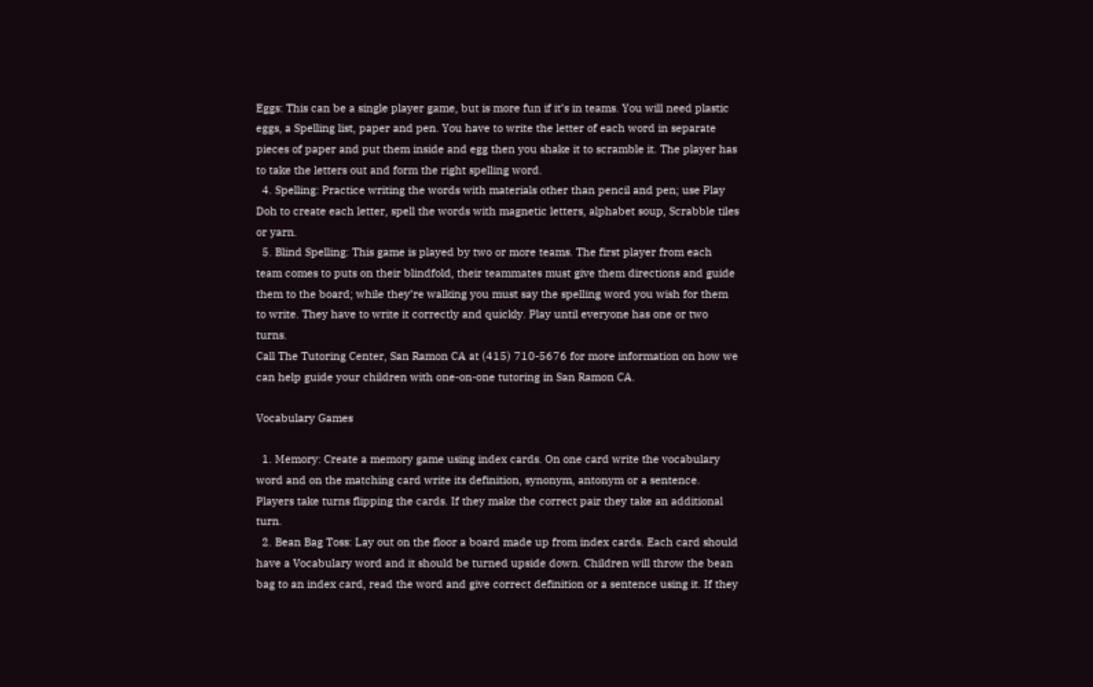Eggs: This can be a single player game, but is more fun if it’s in teams. You will need plastic eggs, a Spelling list, paper and pen. You have to write the letter of each word in separate pieces of paper and put them inside and egg then you shake it to scramble it. The player has to take the letters out and form the right spelling word.
  4. Spelling: Practice writing the words with materials other than pencil and pen; use Play Doh to create each letter, spell the words with magnetic letters, alphabet soup, Scrabble tiles or yarn.
  5. Blind Spelling: This game is played by two or more teams. The first player from each team comes to puts on their blindfold, their teammates must give them directions and guide them to the board; while they’re walking you must say the spelling word you wish for them to write. They have to write it correctly and quickly. Play until everyone has one or two turns.
Call The Tutoring Center, San Ramon CA at (415) 710-5676 for more information on how we can help guide your children with one-on-one tutoring in San Ramon CA.

Vocabulary Games

  1. Memory: Create a memory game using index cards. On one card write the vocabulary word and on the matching card write its definition, synonym, antonym or a sentence. Players take turns flipping the cards. If they make the correct pair they take an additional turn.
  2. Bean Bag Toss: Lay out on the floor a board made up from index cards. Each card should have a Vocabulary word and it should be turned upside down. Children will throw the bean bag to an index card, read the word and give correct definition or a sentence using it. If they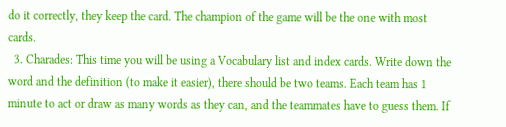do it correctly, they keep the card. The champion of the game will be the one with most cards.
  3. Charades: This time you will be using a Vocabulary list and index cards. Write down the word and the definition (to make it easier), there should be two teams. Each team has 1 minute to act or draw as many words as they can, and the teammates have to guess them. If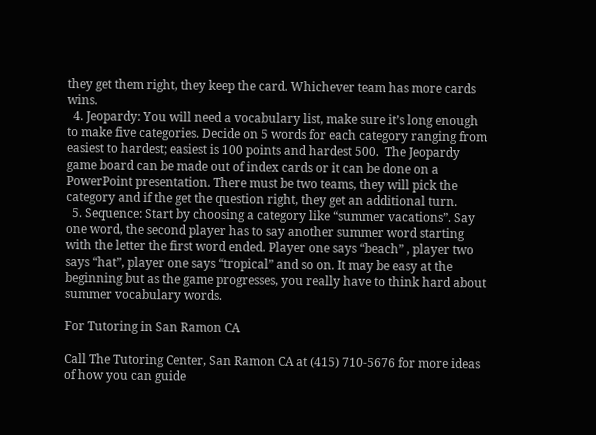they get them right, they keep the card. Whichever team has more cards wins.
  4. Jeopardy: You will need a vocabulary list, make sure it’s long enough to make five categories. Decide on 5 words for each category ranging from easiest to hardest; easiest is 100 points and hardest 500.  The Jeopardy game board can be made out of index cards or it can be done on a PowerPoint presentation. There must be two teams, they will pick the category and if the get the question right, they get an additional turn.
  5. Sequence: Start by choosing a category like “summer vacations”. Say one word, the second player has to say another summer word starting with the letter the first word ended. Player one says “beach” , player two says “hat”, player one says “tropical” and so on. It may be easy at the beginning but as the game progresses, you really have to think hard about summer vocabulary words.

For Tutoring in San Ramon CA

Call The Tutoring Center, San Ramon CA at (415) 710-5676 for more ideas of how you can guide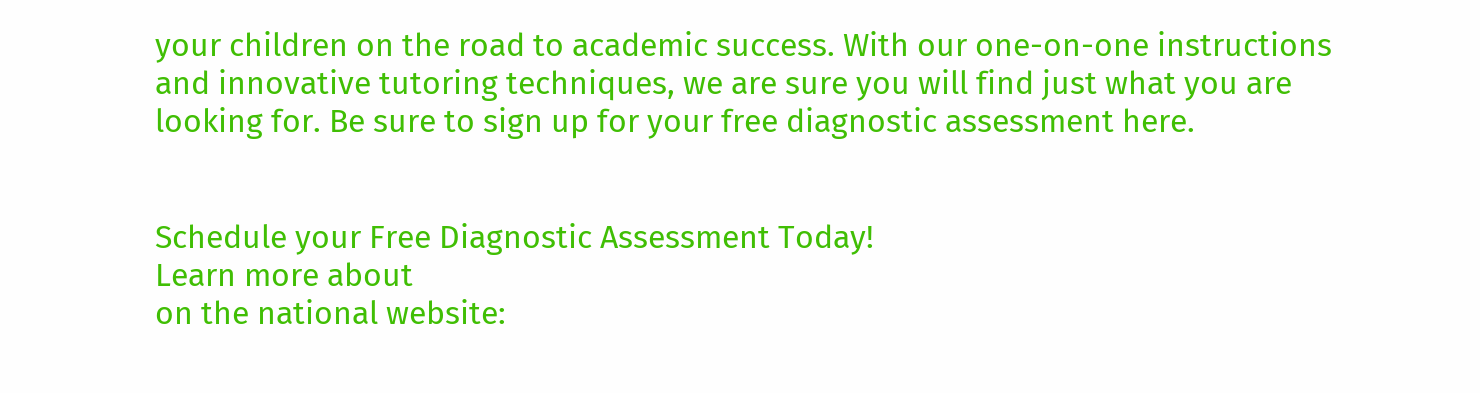your children on the road to academic success. With our one-on-one instructions and innovative tutoring techniques, we are sure you will find just what you are looking for. Be sure to sign up for your free diagnostic assessment here.


Schedule your Free Diagnostic Assessment Today!
Learn more about
on the national website: